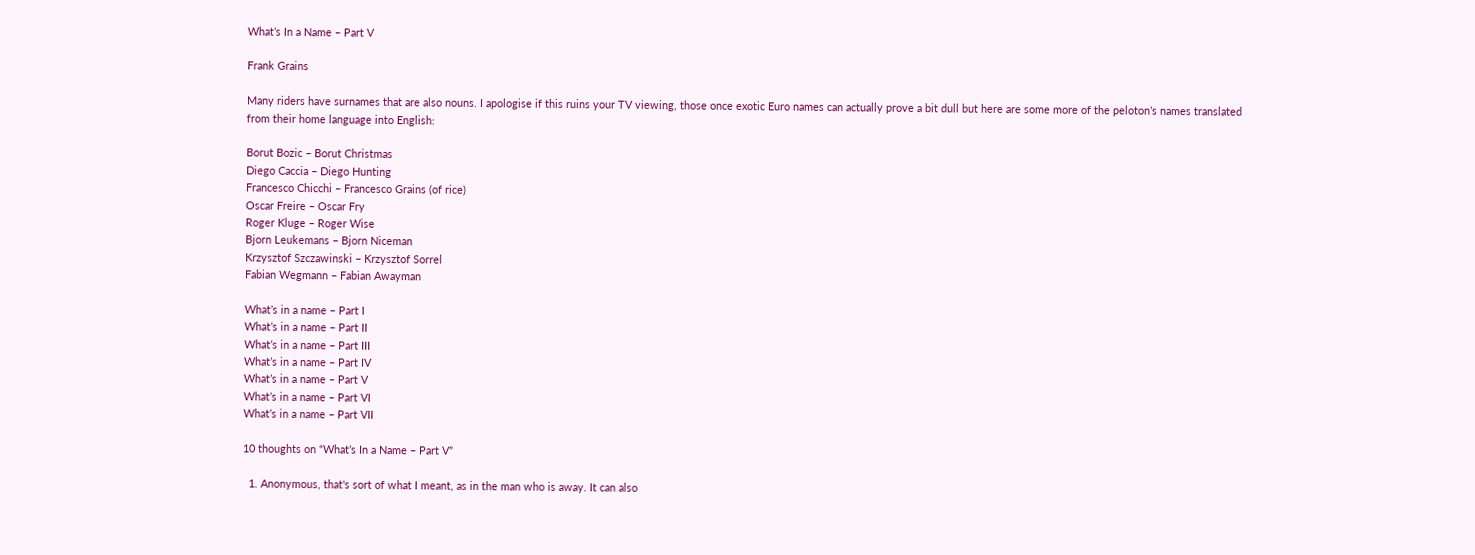What’s In a Name – Part V

Frank Grains

Many riders have surnames that are also nouns. I apologise if this ruins your TV viewing, those once exotic Euro names can actually prove a bit dull but here are some more of the peloton’s names translated from their home language into English:

Borut Bozic – Borut Christmas
Diego Caccia – Diego Hunting
Francesco Chicchi – Francesco Grains (of rice)
Oscar Freire – Oscar Fry
Roger Kluge – Roger Wise
Bjorn Leukemans – Bjorn Niceman
Krzysztof Szczawinski – Krzysztof Sorrel
Fabian Wegmann – Fabian Awayman

What’s in a name – Part I
What’s in a name – Part II
What’s in a name – Part III
What’s in a name – Part IV
What’s in a name – Part V
What’s in a name – Part VI
What’s in a name – Part VII

10 thoughts on “What’s In a Name – Part V”

  1. Anonymous, that's sort of what I meant, as in the man who is away. It can also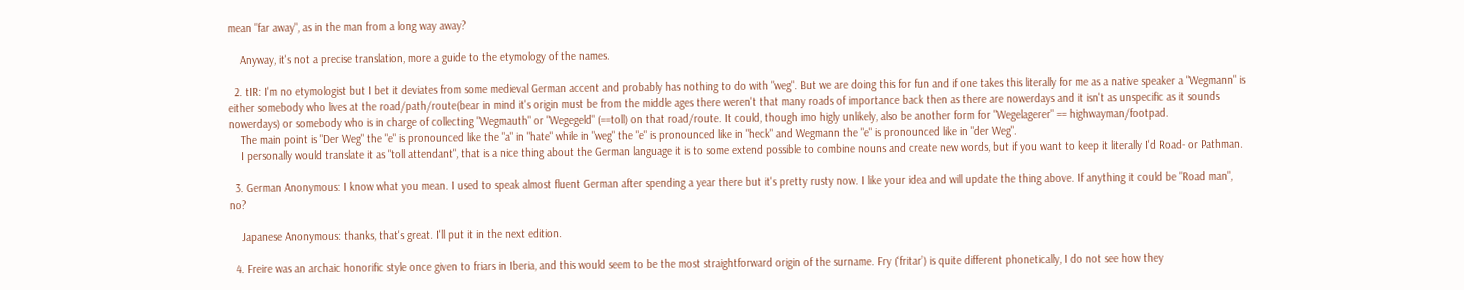mean "far away", as in the man from a long way away?

    Anyway, it's not a precise translation, more a guide to the etymology of the names.

  2. tIR: I'm no etymologist but I bet it deviates from some medieval German accent and probably has nothing to do with "weg". But we are doing this for fun and if one takes this literally for me as a native speaker a "Wegmann" is either somebody who lives at the road/path/route(bear in mind it's origin must be from the middle ages there weren't that many roads of importance back then as there are nowerdays and it isn't as unspecific as it sounds nowerdays) or somebody who is in charge of collecting "Wegmauth" or "Wegegeld" (==toll) on that road/route. It could, though imo higly unlikely, also be another form for "Wegelagerer" == highwayman/footpad.
    The main point is "Der Weg" the "e" is pronounced like the "a" in "hate" while in "weg" the "e" is pronounced like in "heck" and Wegmann the "e" is pronounced like in "der Weg".
    I personally would translate it as "toll attendant", that is a nice thing about the German language it is to some extend possible to combine nouns and create new words, but if you want to keep it literally I'd Road- or Pathman.

  3. German Anonymous: I know what you mean. I used to speak almost fluent German after spending a year there but it's pretty rusty now. I like your idea and will update the thing above. If anything it could be "Road man", no?

    Japanese Anonymous: thanks, that's great. I'll put it in the next edition.

  4. Freire was an archaic honorific style once given to friars in Iberia, and this would seem to be the most straightforward origin of the surname. Fry (‘fritar’) is quite different phonetically, I do not see how they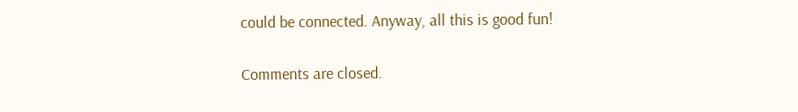could be connected. Anyway, all this is good fun!

Comments are closed.